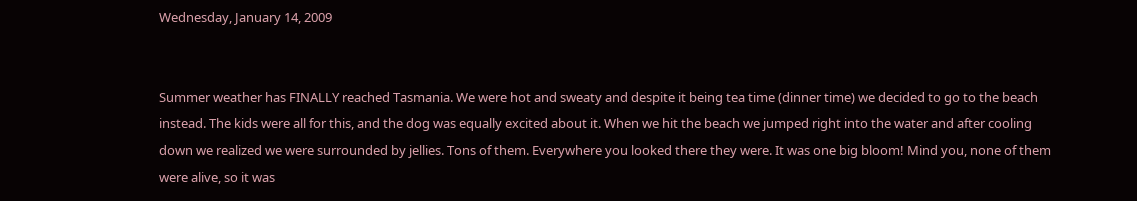Wednesday, January 14, 2009


Summer weather has FINALLY reached Tasmania. We were hot and sweaty and despite it being tea time (dinner time) we decided to go to the beach instead. The kids were all for this, and the dog was equally excited about it. When we hit the beach we jumped right into the water and after cooling down we realized we were surrounded by jellies. Tons of them. Everywhere you looked there they were. It was one big bloom! Mind you, none of them were alive, so it was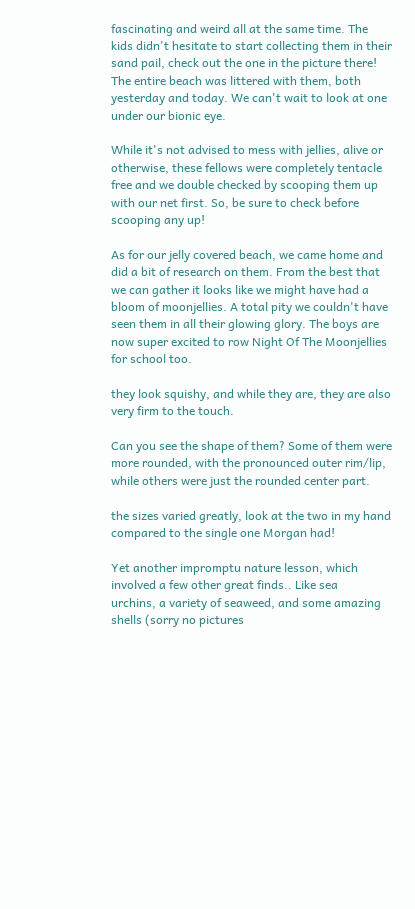fascinating and weird all at the same time. The kids didn't hesitate to start collecting them in their sand pail, check out the one in the picture there! The entire beach was littered with them, both yesterday and today. We can't wait to look at one under our bionic eye.

While it's not advised to mess with jellies, alive or otherwise, these fellows were completely tentacle free and we double checked by scooping them up with our net first. So, be sure to check before scooping any up!

As for our jelly covered beach, we came home and did a bit of research on them. From the best that we can gather it looks like we might have had a bloom of moonjellies. A total pity we couldn't have seen them in all their glowing glory. The boys are now super excited to row Night Of The Moonjellies for school too.

they look squishy, and while they are, they are also very firm to the touch.

Can you see the shape of them? Some of them were more rounded, with the pronounced outer rim/lip, while others were just the rounded center part.

the sizes varied greatly, look at the two in my hand compared to the single one Morgan had!

Yet another impromptu nature lesson, which involved a few other great finds.. Like sea
urchins, a variety of seaweed, and some amazing shells (sorry no pictures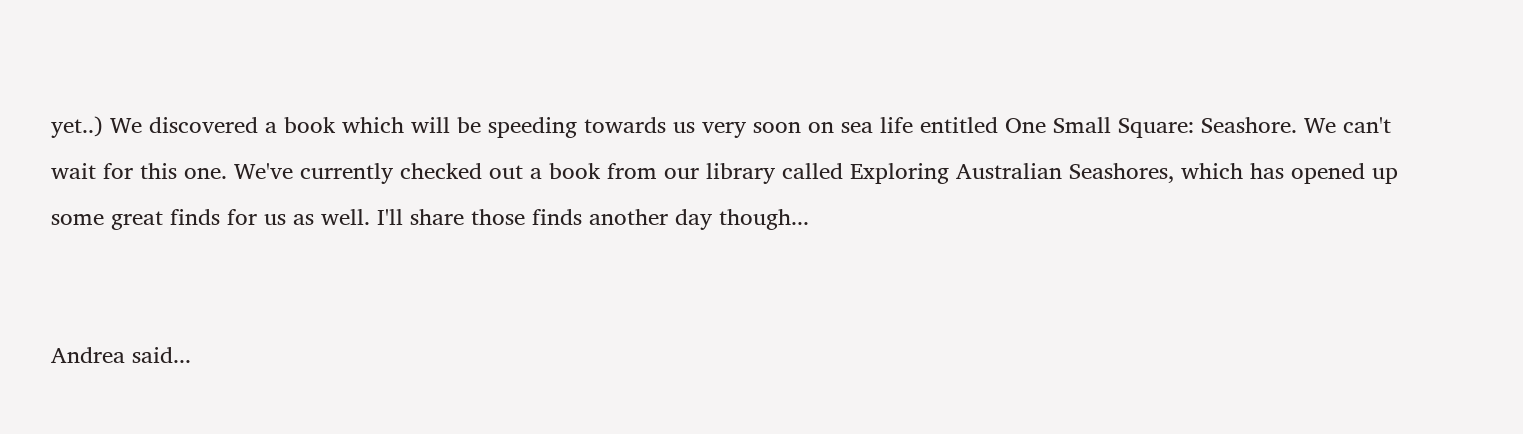yet..) We discovered a book which will be speeding towards us very soon on sea life entitled One Small Square: Seashore. We can't wait for this one. We've currently checked out a book from our library called Exploring Australian Seashores, which has opened up some great finds for us as well. I'll share those finds another day though...


Andrea said...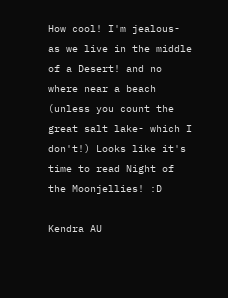How cool! I'm jealous- as we live in the middle of a Desert! and no where near a beach (unless you count the great salt lake- which I don't!) Looks like it's time to read Night of the Moonjellies! :D

Kendra AU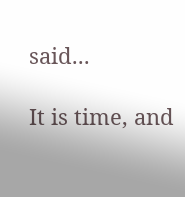said...

It is time, and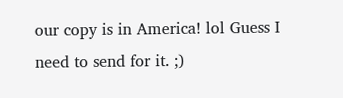our copy is in America! lol Guess I need to send for it. ;)